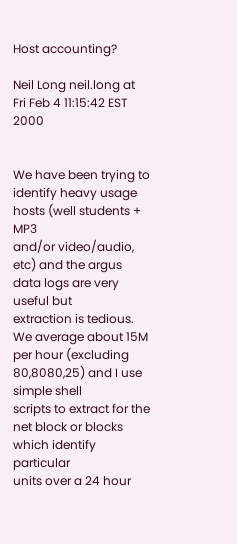Host accounting?

Neil Long neil.long at
Fri Feb 4 11:15:42 EST 2000


We have been trying to identify heavy usage hosts (well students + MP3
and/or video/audio, etc) and the argus data logs are very useful but
extraction is tedious.
We average about 15M per hour (excluding 80,8080,25) and I use simple shell
scripts to extract for the net block or blocks which identify particular
units over a 24 hour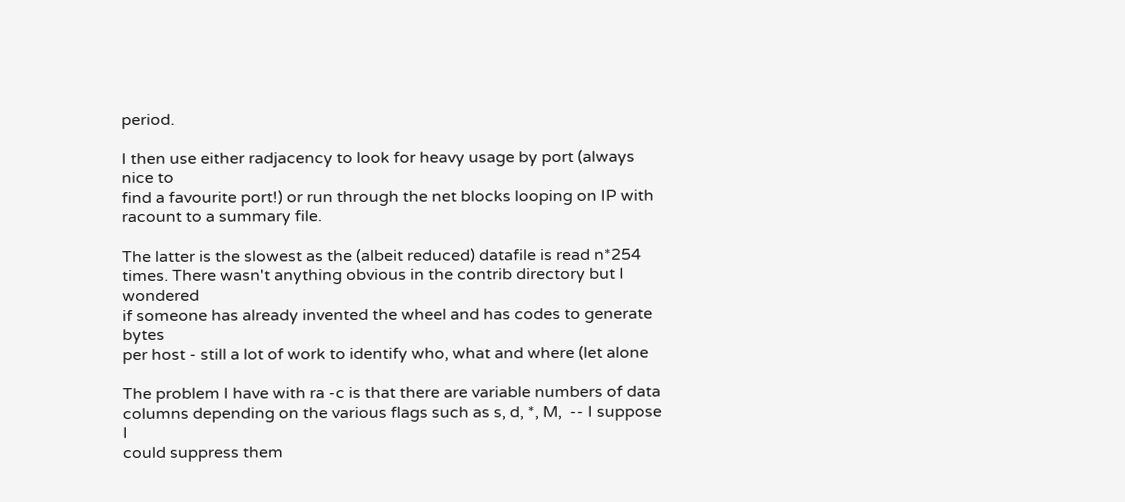period.

I then use either radjacency to look for heavy usage by port (always nice to
find a favourite port!) or run through the net blocks looping on IP with
racount to a summary file.

The latter is the slowest as the (albeit reduced) datafile is read n*254
times. There wasn't anything obvious in the contrib directory but I wondered
if someone has already invented the wheel and has codes to generate bytes
per host - still a lot of work to identify who, what and where (let alone

The problem I have with ra -c is that there are variable numbers of data
columns depending on the various flags such as s, d, *, M,  -- I suppose I
could suppress them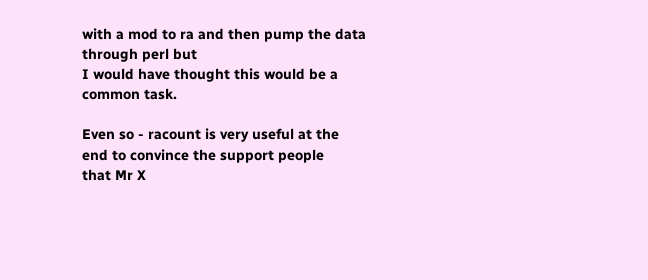with a mod to ra and then pump the data through perl but
I would have thought this would be a common task.

Even so - racount is very useful at the end to convince the support people
that Mr X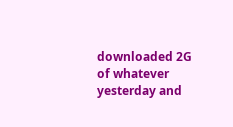downloaded 2G of whatever yesterday and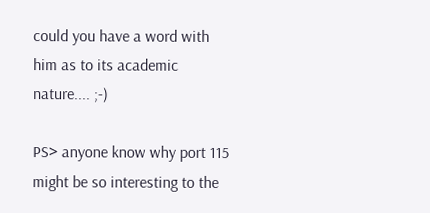could you have a word with
him as to its academic nature.... ;-)

PS> anyone know why port 115 might be so interesting to the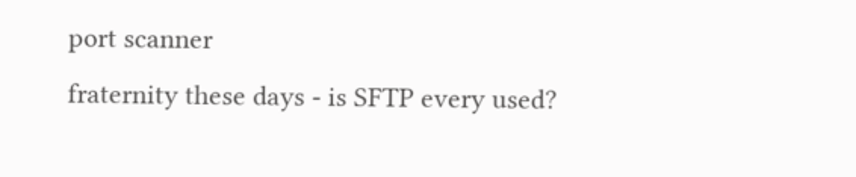port scanner
fraternity these days - is SFTP every used?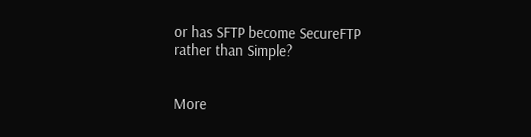or has SFTP become SecureFTP
rather than Simple?


More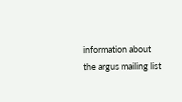information about the argus mailing list